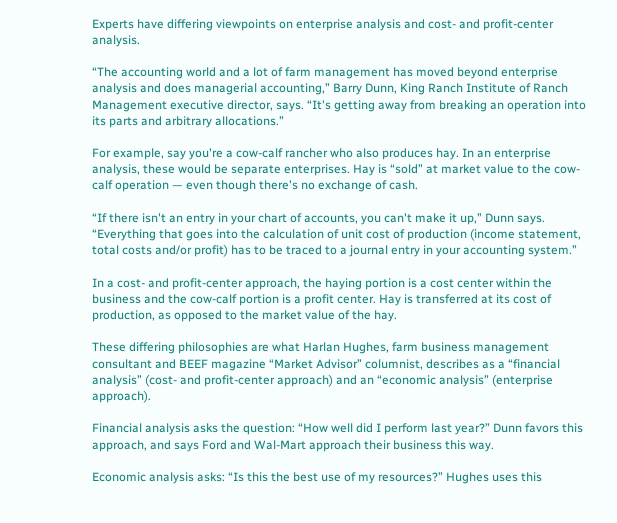Experts have differing viewpoints on enterprise analysis and cost- and profit-center analysis.

“The accounting world and a lot of farm management has moved beyond enterprise analysis and does managerial accounting,” Barry Dunn, King Ranch Institute of Ranch Management executive director, says. “It's getting away from breaking an operation into its parts and arbitrary allocations.”

For example, say you're a cow-calf rancher who also produces hay. In an enterprise analysis, these would be separate enterprises. Hay is “sold” at market value to the cow-calf operation — even though there's no exchange of cash.

“If there isn't an entry in your chart of accounts, you can't make it up,” Dunn says. “Everything that goes into the calculation of unit cost of production (income statement, total costs and/or profit) has to be traced to a journal entry in your accounting system.”

In a cost- and profit-center approach, the haying portion is a cost center within the business and the cow-calf portion is a profit center. Hay is transferred at its cost of production, as opposed to the market value of the hay.

These differing philosophies are what Harlan Hughes, farm business management consultant and BEEF magazine “Market Advisor” columnist, describes as a “financial analysis” (cost- and profit-center approach) and an “economic analysis” (enterprise approach).

Financial analysis asks the question: “How well did I perform last year?” Dunn favors this approach, and says Ford and Wal-Mart approach their business this way.

Economic analysis asks: “Is this the best use of my resources?” Hughes uses this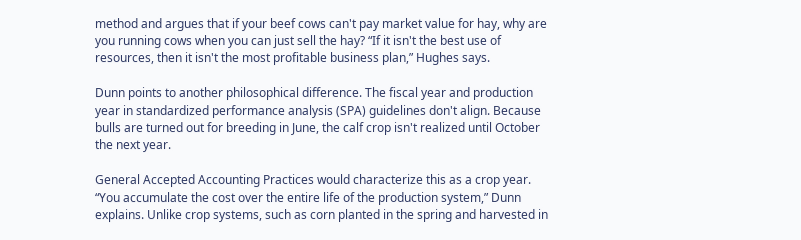method and argues that if your beef cows can't pay market value for hay, why are you running cows when you can just sell the hay? “If it isn't the best use of resources, then it isn't the most profitable business plan,” Hughes says.

Dunn points to another philosophical difference. The fiscal year and production year in standardized performance analysis (SPA) guidelines don't align. Because bulls are turned out for breeding in June, the calf crop isn't realized until October the next year.

General Accepted Accounting Practices would characterize this as a crop year. “You accumulate the cost over the entire life of the production system,” Dunn explains. Unlike crop systems, such as corn planted in the spring and harvested in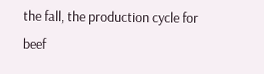the fall, the production cycle for beef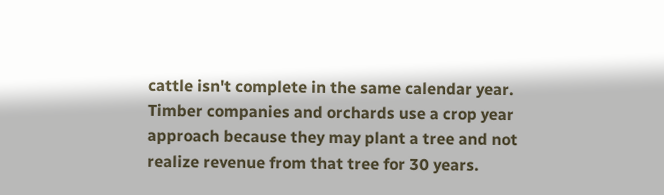cattle isn't complete in the same calendar year. Timber companies and orchards use a crop year approach because they may plant a tree and not realize revenue from that tree for 30 years.